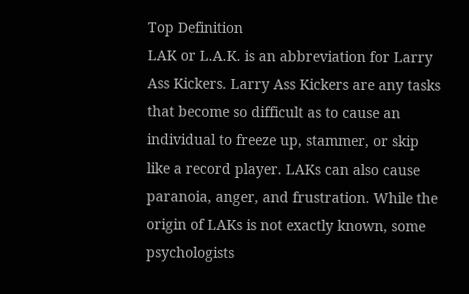Top Definition
LAK or L.A.K. is an abbreviation for Larry Ass Kickers. Larry Ass Kickers are any tasks that become so difficult as to cause an individual to freeze up, stammer, or skip like a record player. LAKs can also cause paranoia, anger, and frustration. While the origin of LAKs is not exactly known, some psychologists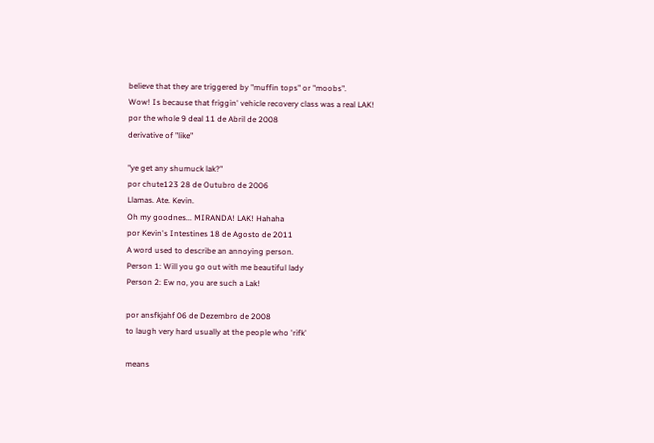believe that they are triggered by "muffin tops" or "moobs".
Wow! Is because that friggin' vehicle recovery class was a real LAK!
por the whole 9 deal 11 de Abril de 2008
derivative of "like"

"ye get any shumuck lak?"
por chute123 28 de Outubro de 2006
Llamas. Ate. Kevin.
Oh my goodnes... MIRANDA! LAK! Hahaha
por Kevin's Intestines 18 de Agosto de 2011
A word used to describe an annoying person.
Person 1: Will you go out with me beautiful lady
Person 2: Ew no, you are such a Lak!

por ansfkjahf 06 de Dezembro de 2008
to laugh very hard usually at the people who 'rifk'

means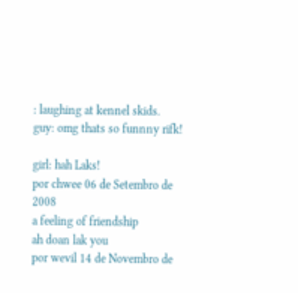: laughing at kennel skids.
guy: omg thats so funnny rifk!

girl: hah Laks!
por chwee 06 de Setembro de 2008
a feeling of friendship
ah doan lak you
por wevil 14 de Novembro de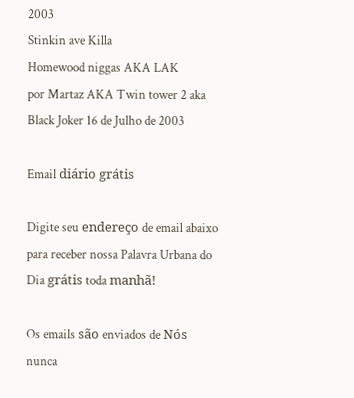2003
Stinkin ave Killa
Homewood niggas AKA LAK
por Martaz AKA Twin tower 2 aka Black Joker 16 de Julho de 2003

Email diário grátis

Digite seu endereço de email abaixo para receber nossa Palavra Urbana do Dia grátis toda manhã!

Os emails são enviados de Nós nunca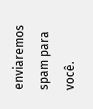enviaremos spam para você.